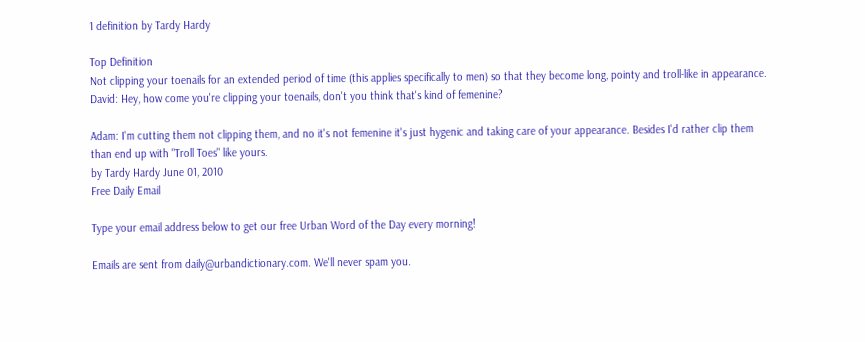1 definition by Tardy Hardy

Top Definition
Not clipping your toenails for an extended period of time (this applies specifically to men) so that they become long, pointy and troll-like in appearance.
David: Hey, how come you're clipping your toenails, don't you think that's kind of femenine?

Adam: I'm cutting them not clipping them, and no it's not femenine it's just hygenic and taking care of your appearance. Besides I'd rather clip them than end up with "Troll Toes" like yours.
by Tardy Hardy June 01, 2010
Free Daily Email

Type your email address below to get our free Urban Word of the Day every morning!

Emails are sent from daily@urbandictionary.com. We'll never spam you.